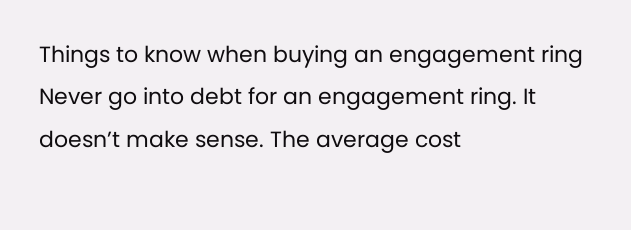Things to know when buying an engagement ring
Never go into debt for an engagement ring. It doesn’t make sense. The average cost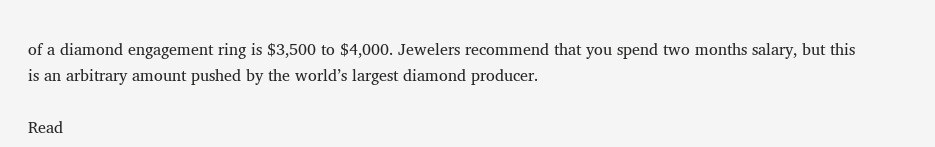of a diamond engagement ring is $3,500 to $4,000. Jewelers recommend that you spend two months salary, but this is an arbitrary amount pushed by the world’s largest diamond producer.

Read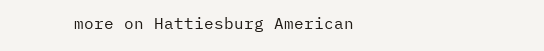more on Hattiesburg American